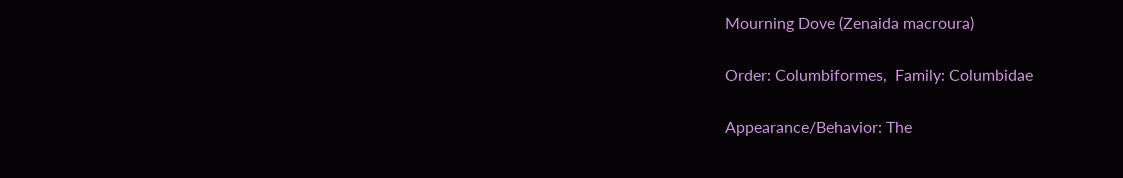Mourning Dove (Zenaida macroura)

Order: Columbiformes,  Family: Columbidae

Appearance/Behavior: The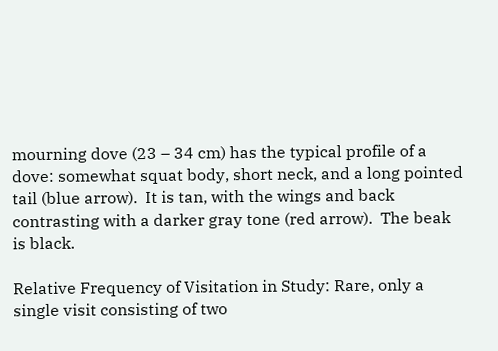mourning dove (23 – 34 cm) has the typical profile of a dove: somewhat squat body, short neck, and a long pointed tail (blue arrow).  It is tan, with the wings and back contrasting with a darker gray tone (red arrow).  The beak is black.

Relative Frequency of Visitation in Study: Rare, only a single visit consisting of two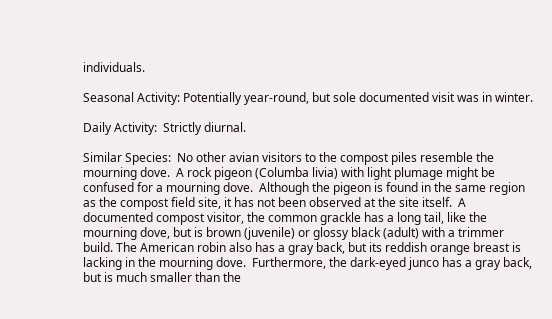individuals.

Seasonal Activity: Potentially year-round, but sole documented visit was in winter.

Daily Activity:  Strictly diurnal.

Similar Species:  No other avian visitors to the compost piles resemble the mourning dove.  A rock pigeon (Columba livia) with light plumage might be confused for a mourning dove.  Although the pigeon is found in the same region as the compost field site, it has not been observed at the site itself.  A documented compost visitor, the common grackle has a long tail, like the mourning dove, but is brown (juvenile) or glossy black (adult) with a trimmer build. The American robin also has a gray back, but its reddish orange breast is lacking in the mourning dove.  Furthermore, the dark-eyed junco has a gray back, but is much smaller than the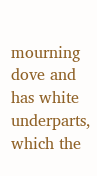mourning dove and has white underparts, which the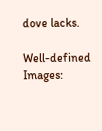dove lacks.

Well-defined Images: